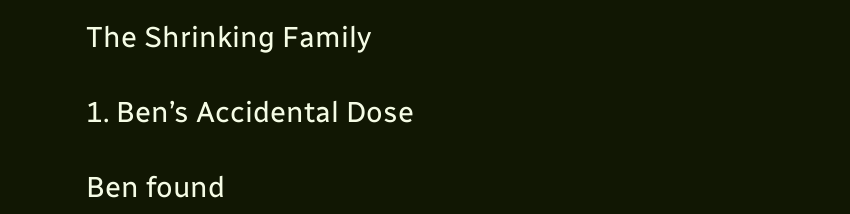The Shrinking Family

1. Ben’s Accidental Dose

Ben found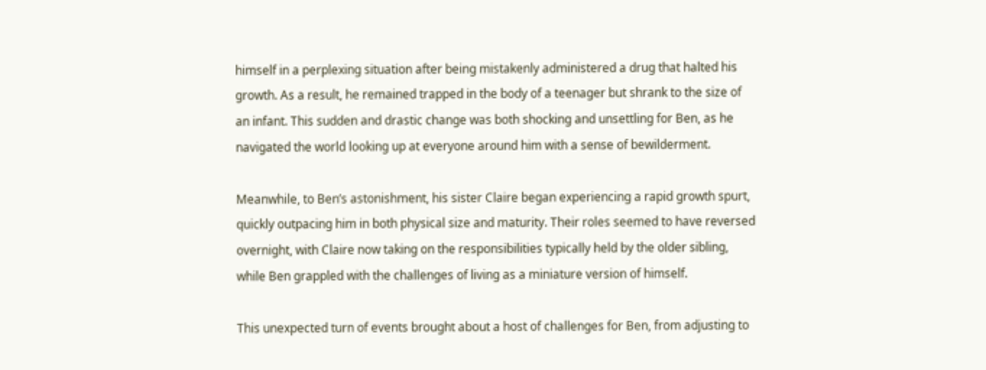himself in a perplexing situation after being mistakenly administered a drug that halted his growth. As a result, he remained trapped in the body of a teenager but shrank to the size of an infant. This sudden and drastic change was both shocking and unsettling for Ben, as he navigated the world looking up at everyone around him with a sense of bewilderment.

Meanwhile, to Ben’s astonishment, his sister Claire began experiencing a rapid growth spurt, quickly outpacing him in both physical size and maturity. Their roles seemed to have reversed overnight, with Claire now taking on the responsibilities typically held by the older sibling, while Ben grappled with the challenges of living as a miniature version of himself.

This unexpected turn of events brought about a host of challenges for Ben, from adjusting to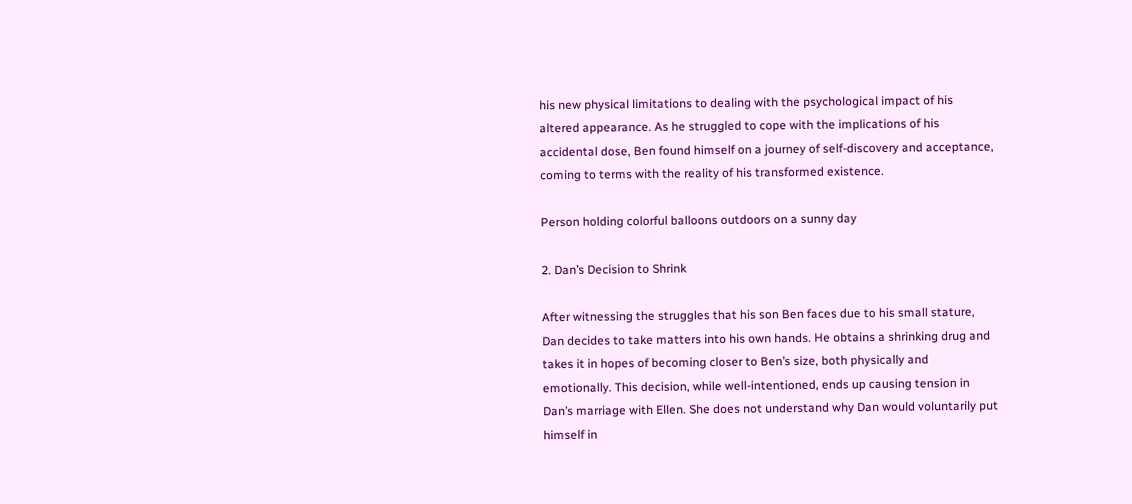his new physical limitations to dealing with the psychological impact of his altered appearance. As he struggled to cope with the implications of his accidental dose, Ben found himself on a journey of self-discovery and acceptance, coming to terms with the reality of his transformed existence.

Person holding colorful balloons outdoors on a sunny day

2. Dan’s Decision to Shrink

After witnessing the struggles that his son Ben faces due to his small stature, Dan decides to take matters into his own hands. He obtains a shrinking drug and takes it in hopes of becoming closer to Ben’s size, both physically and emotionally. This decision, while well-intentioned, ends up causing tension in Dan’s marriage with Ellen. She does not understand why Dan would voluntarily put himself in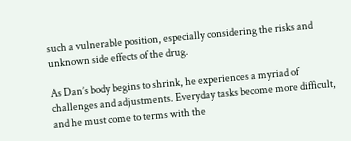such a vulnerable position, especially considering the risks and unknown side effects of the drug.

As Dan’s body begins to shrink, he experiences a myriad of challenges and adjustments. Everyday tasks become more difficult, and he must come to terms with the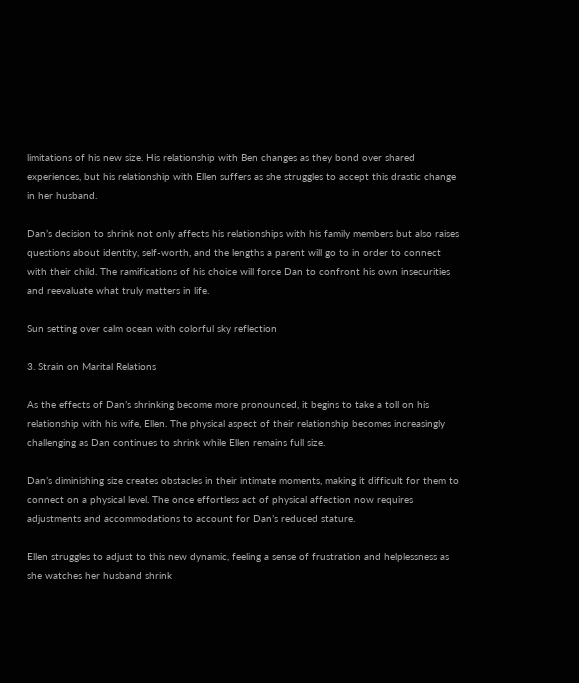limitations of his new size. His relationship with Ben changes as they bond over shared experiences, but his relationship with Ellen suffers as she struggles to accept this drastic change in her husband.

Dan’s decision to shrink not only affects his relationships with his family members but also raises questions about identity, self-worth, and the lengths a parent will go to in order to connect with their child. The ramifications of his choice will force Dan to confront his own insecurities and reevaluate what truly matters in life.

Sun setting over calm ocean with colorful sky reflection

3. Strain on Marital Relations

As the effects of Dan’s shrinking become more pronounced, it begins to take a toll on his relationship with his wife, Ellen. The physical aspect of their relationship becomes increasingly challenging as Dan continues to shrink while Ellen remains full size.

Dan’s diminishing size creates obstacles in their intimate moments, making it difficult for them to connect on a physical level. The once effortless act of physical affection now requires adjustments and accommodations to account for Dan’s reduced stature.

Ellen struggles to adjust to this new dynamic, feeling a sense of frustration and helplessness as she watches her husband shrink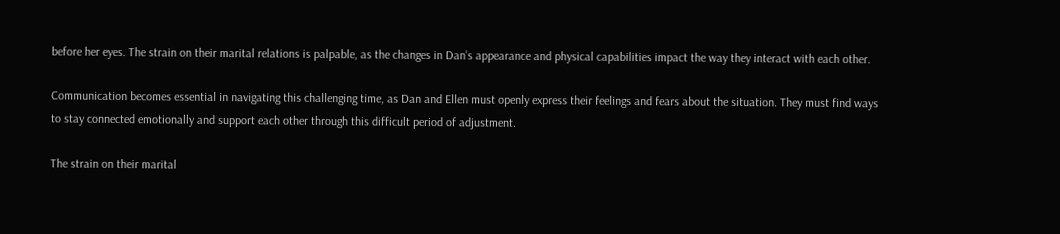before her eyes. The strain on their marital relations is palpable, as the changes in Dan’s appearance and physical capabilities impact the way they interact with each other.

Communication becomes essential in navigating this challenging time, as Dan and Ellen must openly express their feelings and fears about the situation. They must find ways to stay connected emotionally and support each other through this difficult period of adjustment.

The strain on their marital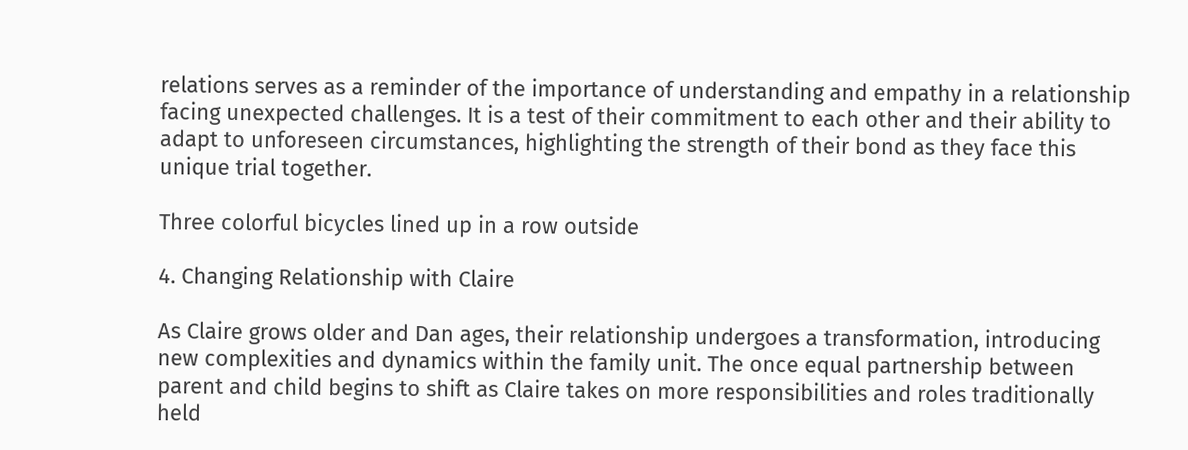relations serves as a reminder of the importance of understanding and empathy in a relationship facing unexpected challenges. It is a test of their commitment to each other and their ability to adapt to unforeseen circumstances, highlighting the strength of their bond as they face this unique trial together.

Three colorful bicycles lined up in a row outside

4. Changing Relationship with Claire

As Claire grows older and Dan ages, their relationship undergoes a transformation, introducing new complexities and dynamics within the family unit. The once equal partnership between parent and child begins to shift as Claire takes on more responsibilities and roles traditionally held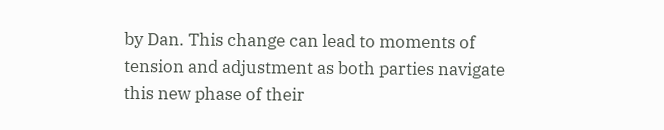by Dan. This change can lead to moments of tension and adjustment as both parties navigate this new phase of their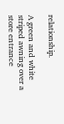relationship.

A green and white striped awning over a store entrance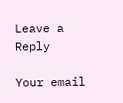Leave a Reply

Your email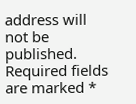address will not be published. Required fields are marked *